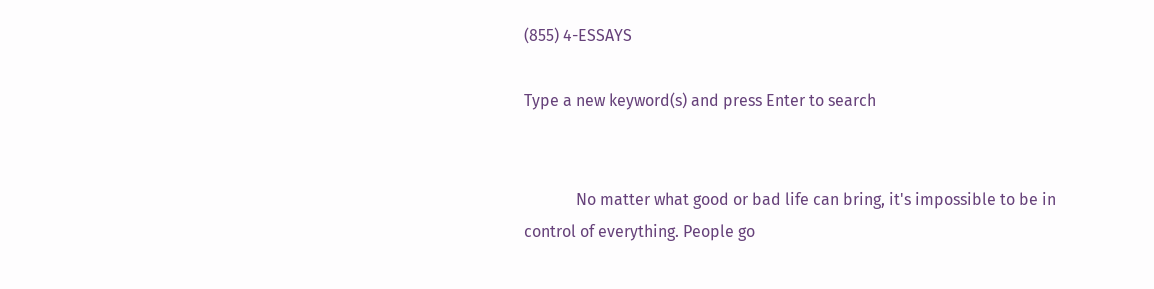(855) 4-ESSAYS

Type a new keyword(s) and press Enter to search


             No matter what good or bad life can bring, it's impossible to be in control of everything. People go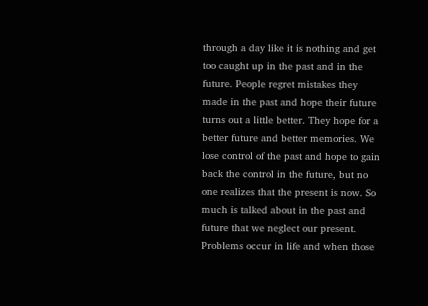through a day like it is nothing and get too caught up in the past and in the future. People regret mistakes they made in the past and hope their future turns out a little better. They hope for a better future and better memories. We lose control of the past and hope to gain back the control in the future, but no one realizes that the present is now. So much is talked about in the past and future that we neglect our present. Problems occur in life and when those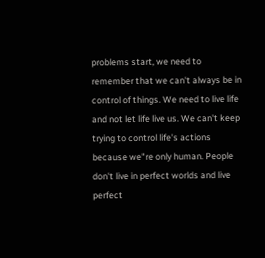problems start, we need to remember that we can't always be in control of things. We need to live life and not let life live us. We can't keep trying to control life's actions because we"re only human. People don't live in perfect worlds and live perfect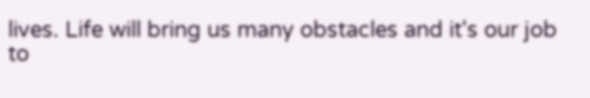lives. Life will bring us many obstacles and it's our job to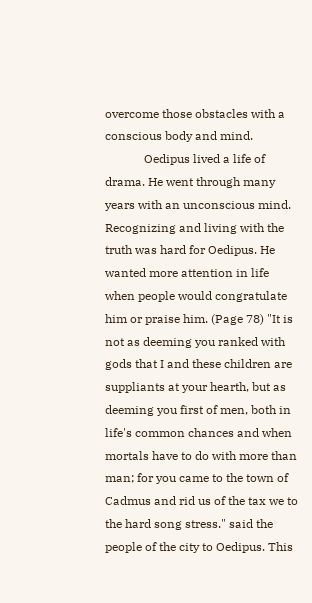overcome those obstacles with a conscious body and mind.
             Oedipus lived a life of drama. He went through many years with an unconscious mind. Recognizing and living with the truth was hard for Oedipus. He wanted more attention in life when people would congratulate him or praise him. (Page 78) "It is not as deeming you ranked with gods that I and these children are suppliants at your hearth, but as deeming you first of men, both in life's common chances and when mortals have to do with more than man; for you came to the town of Cadmus and rid us of the tax we to the hard song stress." said the people of the city to Oedipus. This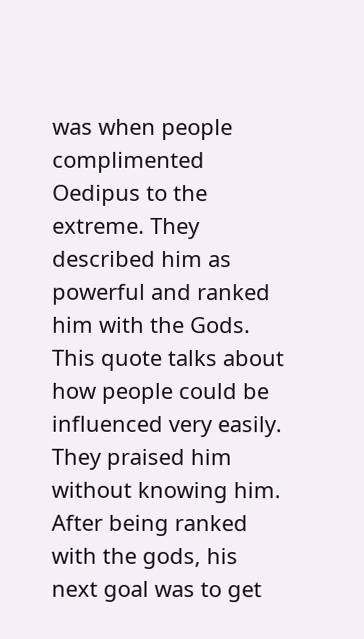was when people complimented Oedipus to the extreme. They described him as powerful and ranked him with the Gods. This quote talks about how people could be influenced very easily. They praised him without knowing him. After being ranked with the gods, his next goal was to get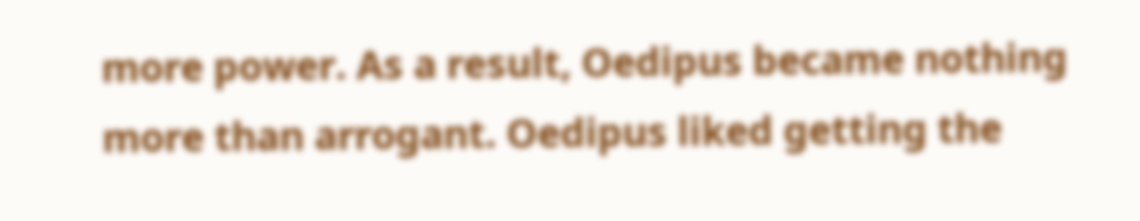more power. As a result, Oedipus became nothing more than arrogant. Oedipus liked getting the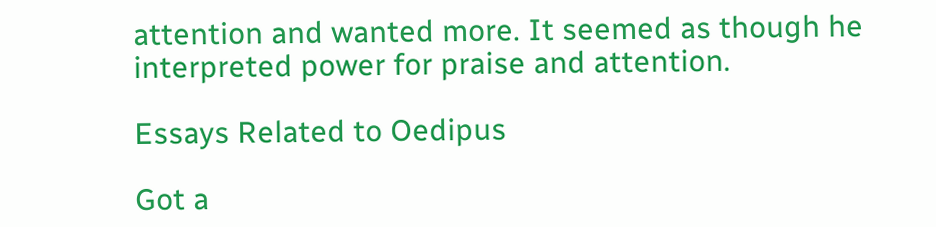attention and wanted more. It seemed as though he interpreted power for praise and attention.

Essays Related to Oedipus

Got a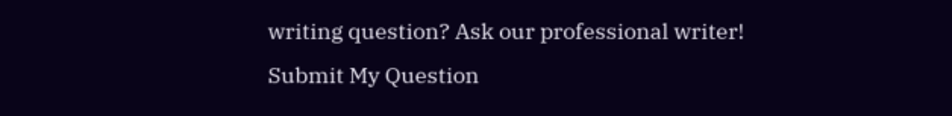writing question? Ask our professional writer!
Submit My Question